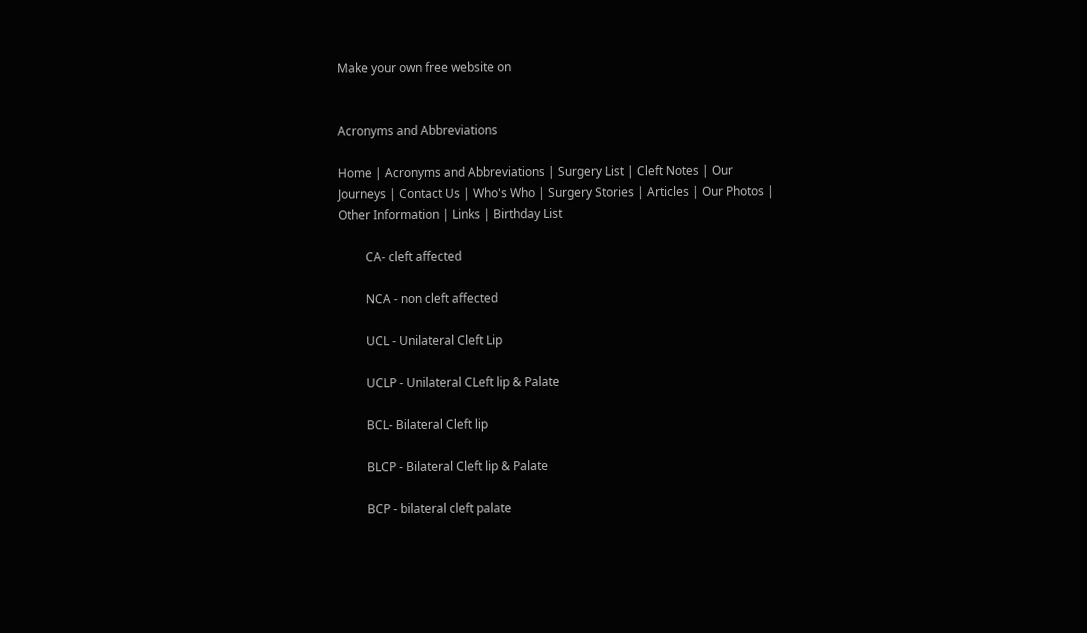Make your own free website on


Acronyms and Abbreviations

Home | Acronyms and Abbreviations | Surgery List | Cleft Notes | Our Journeys | Contact Us | Who's Who | Surgery Stories | Articles | Our Photos | Other Information | Links | Birthday List

         CA- cleft affected

         NCA - non cleft affected

         UCL - Unilateral Cleft Lip

         UCLP - Unilateral CLeft lip & Palate

         BCL- Bilateral Cleft lip

         BLCP - Bilateral Cleft lip & Palate

         BCP - bilateral cleft palate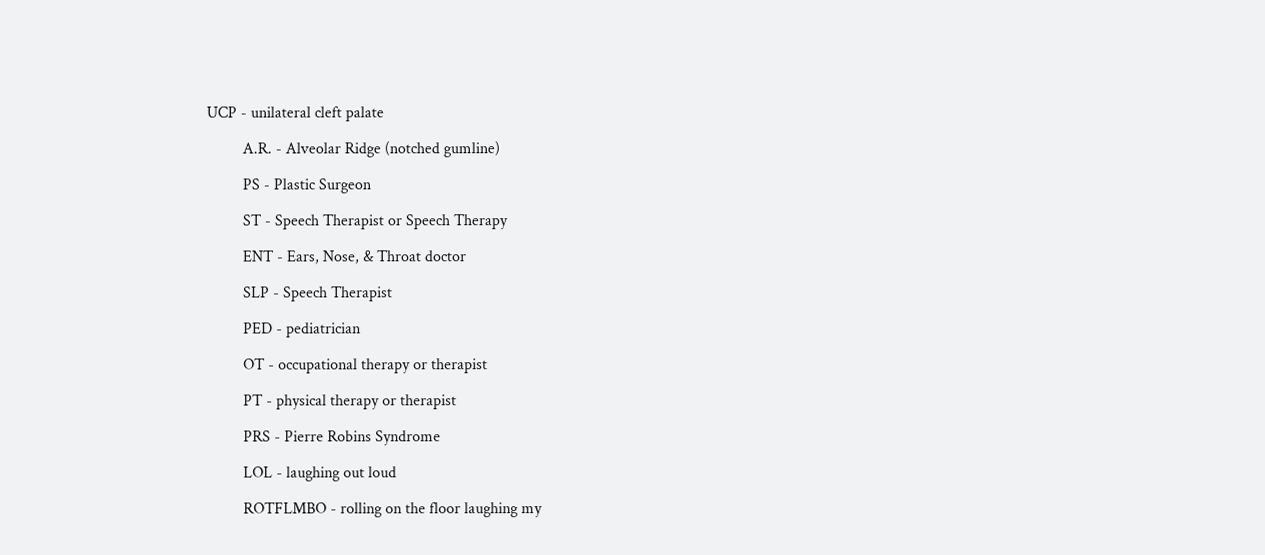UCP - unilateral cleft palate

         A.R. - Alveolar Ridge (notched gumline)

         PS - Plastic Surgeon

         ST - Speech Therapist or Speech Therapy

         ENT - Ears, Nose, & Throat doctor

         SLP - Speech Therapist

         PED - pediatrician

         OT - occupational therapy or therapist

         PT - physical therapy or therapist

         PRS - Pierre Robins Syndrome

         LOL - laughing out loud

         ROTFLMBO - rolling on the floor laughing my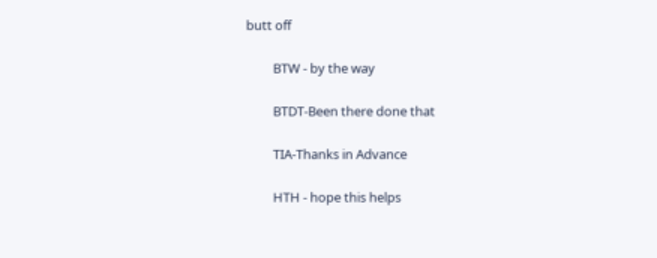butt off

         BTW - by the way

         BTDT-Been there done that

         TIA-Thanks in Advance

         HTH - hope this helps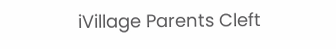iVillage Parents Cleft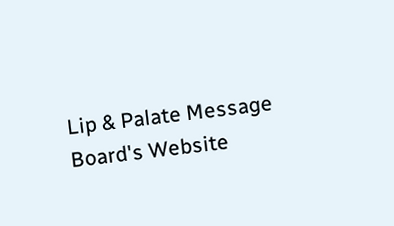Lip & Palate Message Board's Website